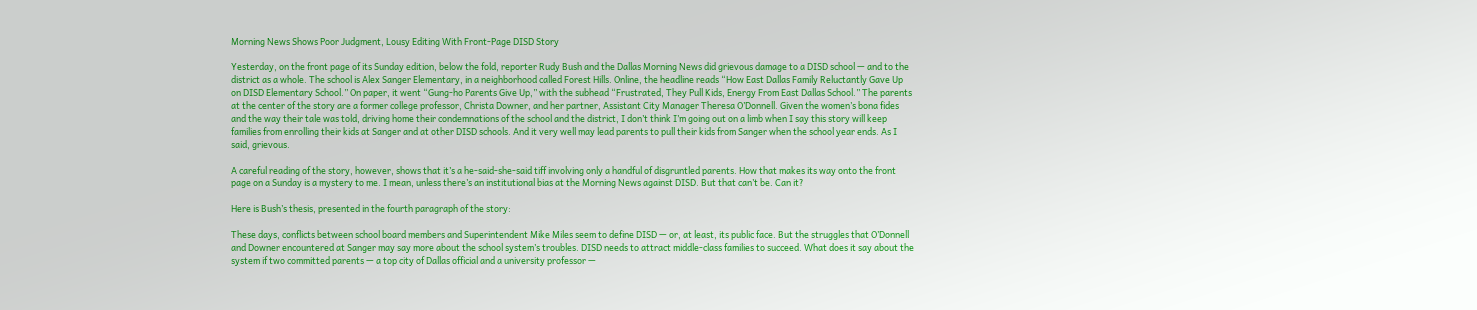Morning News Shows Poor Judgment, Lousy Editing With Front-Page DISD Story

Yesterday, on the front page of its Sunday edition, below the fold, reporter Rudy Bush and the Dallas Morning News did grievous damage to a DISD school — and to the district as a whole. The school is Alex Sanger Elementary, in a neighborhood called Forest Hills. Online, the headline reads “How East Dallas Family Reluctantly Gave Up on DISD Elementary School.” On paper, it went “Gung-ho Parents Give Up,” with the subhead “Frustrated, They Pull Kids, Energy From East Dallas School.” The parents at the center of the story are a former college professor, Christa Downer, and her partner, Assistant City Manager Theresa O’Donnell. Given the women’s bona fides and the way their tale was told, driving home their condemnations of the school and the district, I don’t think I’m going out on a limb when I say this story will keep families from enrolling their kids at Sanger and at other DISD schools. And it very well may lead parents to pull their kids from Sanger when the school year ends. As I said, grievous.

A careful reading of the story, however, shows that it’s a he-said-she-said tiff involving only a handful of disgruntled parents. How that makes its way onto the front page on a Sunday is a mystery to me. I mean, unless there’s an institutional bias at the Morning News against DISD. But that can’t be. Can it?

Here is Bush’s thesis, presented in the fourth paragraph of the story:

These days, conflicts between school board members and Superintendent Mike Miles seem to define DISD — or, at least, its public face. But the struggles that O’Donnell and Downer encountered at Sanger may say more about the school system’s troubles. DISD needs to attract middle-class families to succeed. What does it say about the system if two committed parents — a top city of Dallas official and a university professor —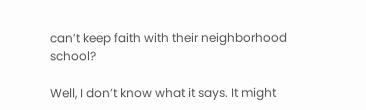can’t keep faith with their neighborhood school?

Well, I don’t know what it says. It might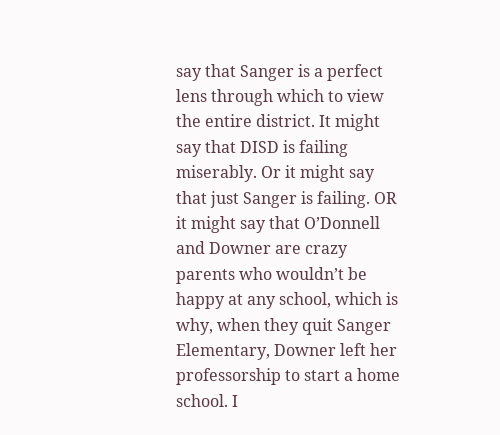say that Sanger is a perfect lens through which to view the entire district. It might say that DISD is failing miserably. Or it might say that just Sanger is failing. OR it might say that O’Donnell and Downer are crazy parents who wouldn’t be happy at any school, which is why, when they quit Sanger Elementary, Downer left her professorship to start a home school. I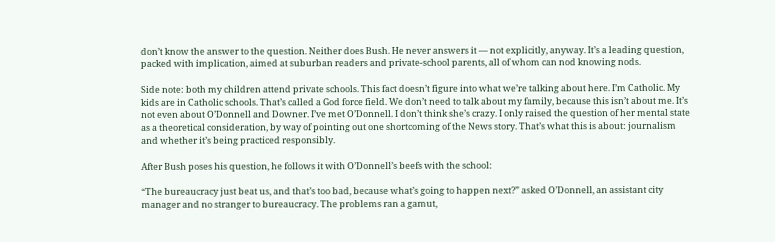don’t know the answer to the question. Neither does Bush. He never answers it — not explicitly, anyway. It’s a leading question, packed with implication, aimed at suburban readers and private-school parents, all of whom can nod knowing nods.

Side note: both my children attend private schools. This fact doesn’t figure into what we’re talking about here. I’m Catholic. My kids are in Catholic schools. That’s called a God force field. We don’t need to talk about my family, because this isn’t about me. It’s not even about O’Donnell and Downer. I’ve met O’Donnell. I don’t think she’s crazy. I only raised the question of her mental state as a theoretical consideration, by way of pointing out one shortcoming of the News story. That’s what this is about: journalism and whether it’s being practiced responsibly.

After Bush poses his question, he follows it with O’Donnell’s beefs with the school:

“The bureaucracy just beat us, and that’s too bad, because what’s going to happen next?” asked O’Donnell, an assistant city manager and no stranger to bureaucracy. The problems ran a gamut,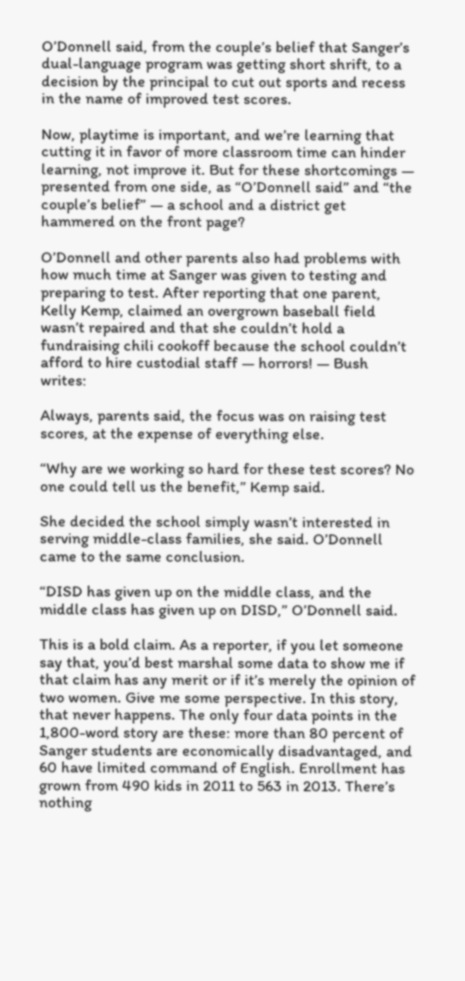O’Donnell said, from the couple’s belief that Sanger’s dual-language program was getting short shrift, to a decision by the principal to cut out sports and recess in the name of improved test scores.

Now, playtime is important, and we’re learning that cutting it in favor of more classroom time can hinder learning, not improve it. But for these shortcomings — presented from one side, as “O’Donnell said” and “the couple’s belief” — a school and a district get hammered on the front page?

O’Donnell and other parents also had problems with how much time at Sanger was given to testing and preparing to test. After reporting that one parent, Kelly Kemp, claimed an overgrown baseball field wasn’t repaired and that she couldn’t hold a fundraising chili cookoff because the school couldn’t afford to hire custodial staff — horrors! — Bush writes:

Always, parents said, the focus was on raising test scores, at the expense of everything else.

“Why are we working so hard for these test scores? No one could tell us the benefit,” Kemp said.

She decided the school simply wasn’t interested in serving middle-class families, she said. O’Donnell came to the same conclusion.

“DISD has given up on the middle class, and the middle class has given up on DISD,” O’Donnell said.

This is a bold claim. As a reporter, if you let someone say that, you’d best marshal some data to show me if that claim has any merit or if it’s merely the opinion of two women. Give me some perspective. In this story, that never happens. The only four data points in the 1,800-word story are these: more than 80 percent of Sanger students are economically disadvantaged, and 60 have limited command of English. Enrollment has grown from 490 kids in 2011 to 563 in 2013. There’s nothing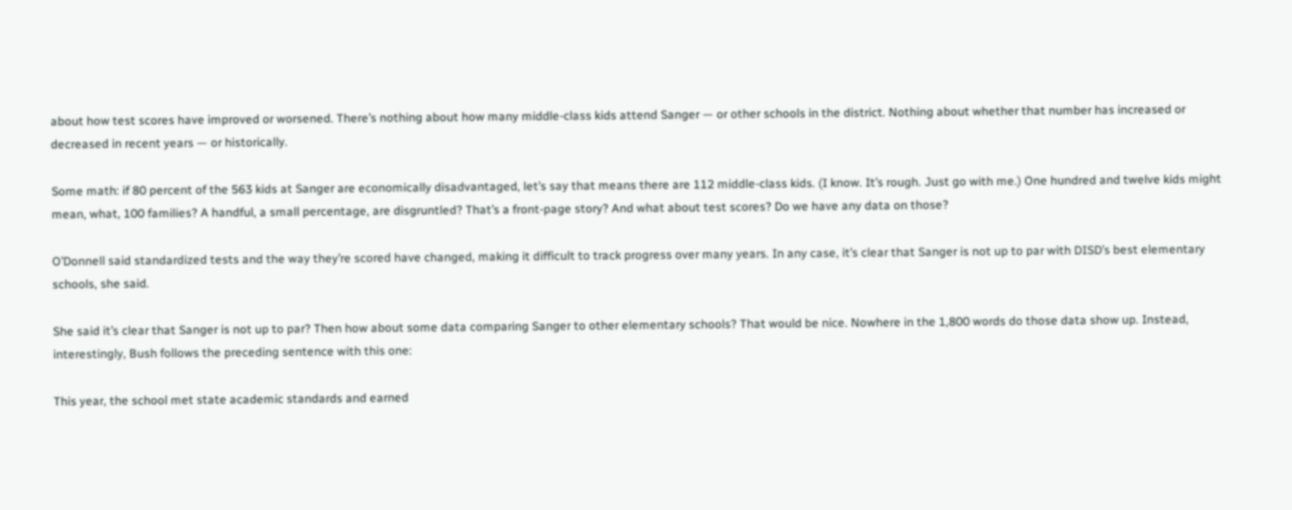about how test scores have improved or worsened. There’s nothing about how many middle-class kids attend Sanger — or other schools in the district. Nothing about whether that number has increased or decreased in recent years — or historically.

Some math: if 80 percent of the 563 kids at Sanger are economically disadvantaged, let’s say that means there are 112 middle-class kids. (I know. It’s rough. Just go with me.) One hundred and twelve kids might mean, what, 100 families? A handful, a small percentage, are disgruntled? That’s a front-page story? And what about test scores? Do we have any data on those?

O’Donnell said standardized tests and the way they’re scored have changed, making it difficult to track progress over many years. In any case, it’s clear that Sanger is not up to par with DISD’s best elementary schools, she said.

She said it’s clear that Sanger is not up to par? Then how about some data comparing Sanger to other elementary schools? That would be nice. Nowhere in the 1,800 words do those data show up. Instead, interestingly, Bush follows the preceding sentence with this one:

This year, the school met state academic standards and earned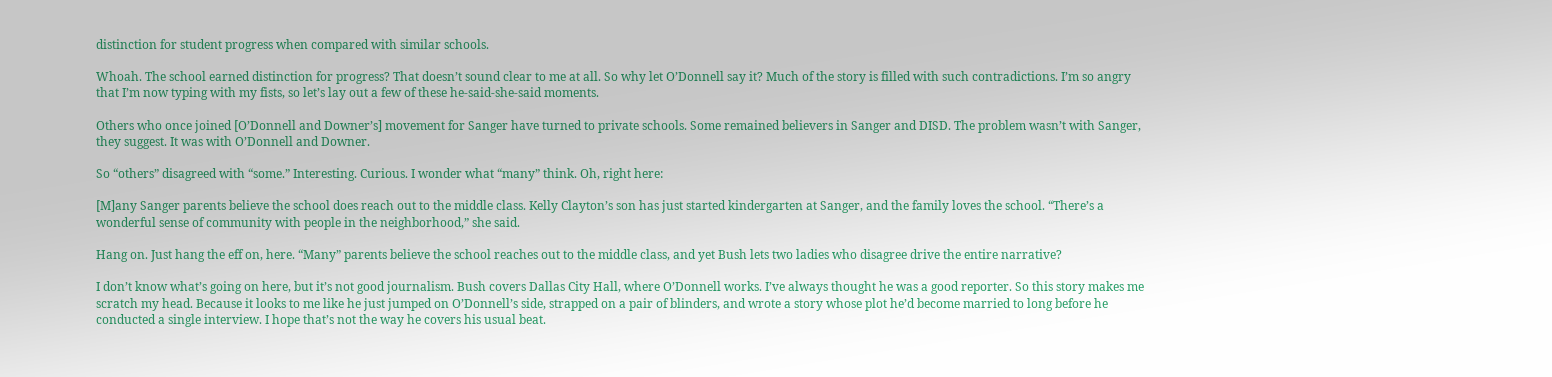distinction for student progress when compared with similar schools.

Whoah. The school earned distinction for progress? That doesn’t sound clear to me at all. So why let O’Donnell say it? Much of the story is filled with such contradictions. I’m so angry that I’m now typing with my fists, so let’s lay out a few of these he-said-she-said moments.

Others who once joined [O’Donnell and Downer’s] movement for Sanger have turned to private schools. Some remained believers in Sanger and DISD. The problem wasn’t with Sanger, they suggest. It was with O’Donnell and Downer.

So “others” disagreed with “some.” Interesting. Curious. I wonder what “many” think. Oh, right here:

[M]any Sanger parents believe the school does reach out to the middle class. Kelly Clayton’s son has just started kindergarten at Sanger, and the family loves the school. “There’s a wonderful sense of community with people in the neighborhood,” she said.

Hang on. Just hang the eff on, here. “Many” parents believe the school reaches out to the middle class, and yet Bush lets two ladies who disagree drive the entire narrative?

I don’t know what’s going on here, but it’s not good journalism. Bush covers Dallas City Hall, where O’Donnell works. I’ve always thought he was a good reporter. So this story makes me scratch my head. Because it looks to me like he just jumped on O’Donnell’s side, strapped on a pair of blinders, and wrote a story whose plot he’d become married to long before he conducted a single interview. I hope that’s not the way he covers his usual beat.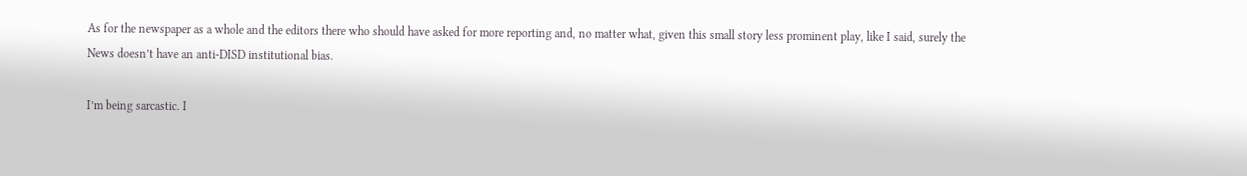As for the newspaper as a whole and the editors there who should have asked for more reporting and, no matter what, given this small story less prominent play, like I said, surely the News doesn’t have an anti-DISD institutional bias.

I’m being sarcastic. I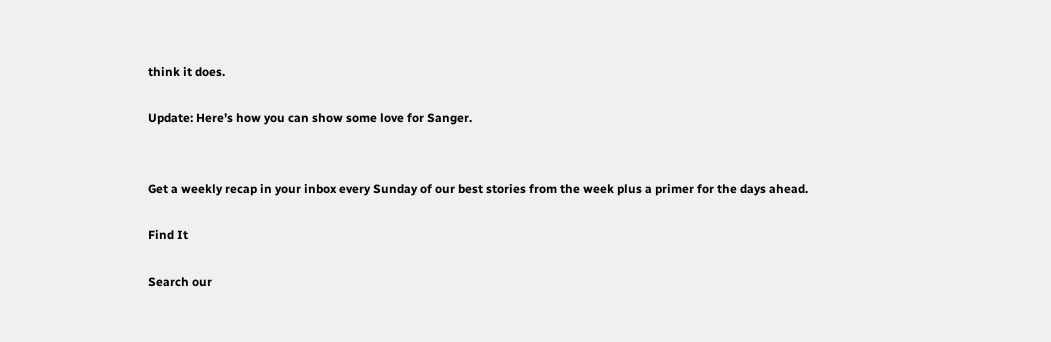think it does.

Update: Here’s how you can show some love for Sanger.


Get a weekly recap in your inbox every Sunday of our best stories from the week plus a primer for the days ahead.

Find It

Search our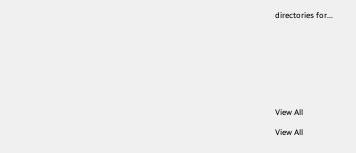directories for...









View All

View All